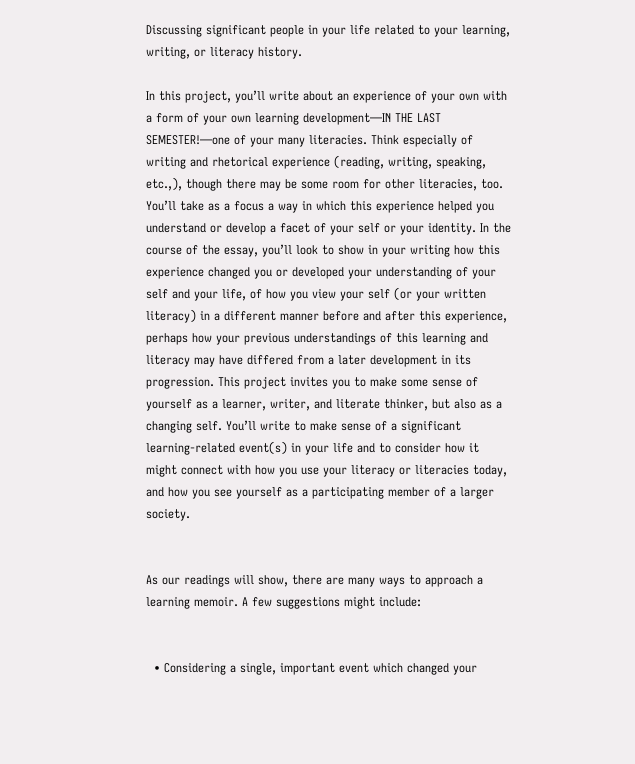Discussing significant people in your life related to your learning, writing, or literacy history.

In this project, you’ll write about an experience of your own with a form of your own learning development—IN THE LAST SEMESTER!—one of your many literacies. Think especially of writing and rhetorical experience (reading, writing, speaking, etc.,), though there may be some room for other literacies, too. You’ll take as a focus a way in which this experience helped you understand or develop a facet of your self or your identity. In the course of the essay, you’ll look to show in your writing how this experience changed you or developed your understanding of your self and your life, of how you view your self (or your written literacy) in a different manner before and after this experience, perhaps how your previous understandings of this learning and literacy may have differed from a later development in its progression. This project invites you to make some sense of yourself as a learner, writer, and literate thinker, but also as a changing self. You’ll write to make sense of a significant learning-related event(s) in your life and to consider how it might connect with how you use your literacy or literacies today, and how you see yourself as a participating member of a larger society.


As our readings will show, there are many ways to approach a learning memoir. A few suggestions might include:


  • Considering a single, important event which changed your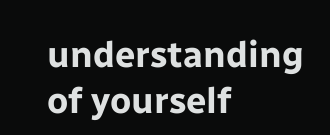understanding of yourself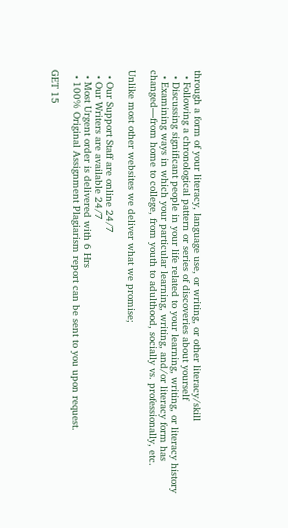through a form of your literacy, language use, or writing, or other literacy/skill
  • Following a chronological pattern or series of discoveries about yourself
  • Discussing significant people in your life related to your learning, writing, or literacy history
  • Examining ways in which your particular learning, writing, and/or literacy form has changed—from home to college, from youth to adulthood, socially vs. professionally, etc.

Unlike most other websites we deliver what we promise;

  • Our Support Staff are online 24/7
  • Our Writers are available 24/7
  • Most Urgent order is delivered with 6 Hrs
  • 100% Original Assignment Plagiarism report can be sent to you upon request.

GET 15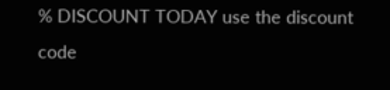% DISCOUNT TODAY use the discount code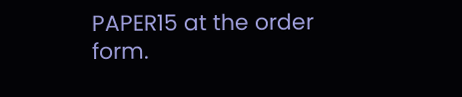PAPER15 at the order form.